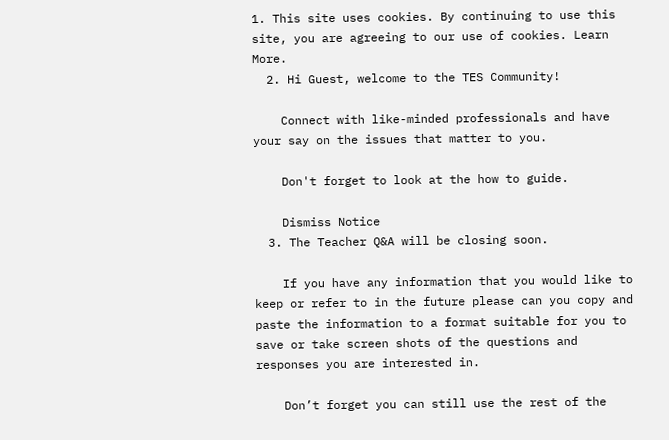1. This site uses cookies. By continuing to use this site, you are agreeing to our use of cookies. Learn More.
  2. Hi Guest, welcome to the TES Community!

    Connect with like-minded professionals and have your say on the issues that matter to you.

    Don't forget to look at the how to guide.

    Dismiss Notice
  3. The Teacher Q&A will be closing soon.

    If you have any information that you would like to keep or refer to in the future please can you copy and paste the information to a format suitable for you to save or take screen shots of the questions and responses you are interested in.

    Don’t forget you can still use the rest of the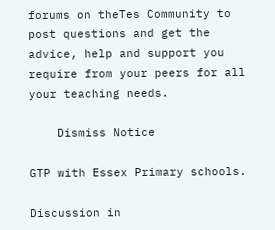forums on theTes Community to post questions and get the advice, help and support you require from your peers for all your teaching needs.

    Dismiss Notice

GTP with Essex Primary schools.

Discussion in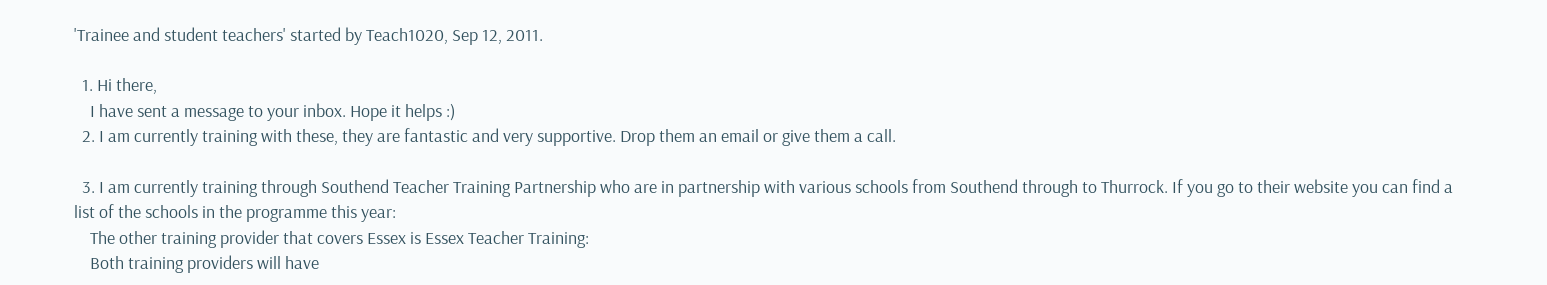'Trainee and student teachers' started by Teach1020, Sep 12, 2011.

  1. Hi there,
    I have sent a message to your inbox. Hope it helps :)
  2. I am currently training with these, they are fantastic and very supportive. Drop them an email or give them a call.

  3. I am currently training through Southend Teacher Training Partnership who are in partnership with various schools from Southend through to Thurrock. If you go to their website you can find a list of the schools in the programme this year:
    The other training provider that covers Essex is Essex Teacher Training:
    Both training providers will have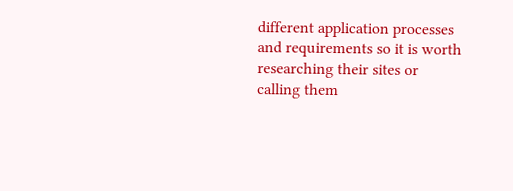different application processes and requirements so it is worth researching their sites or calling them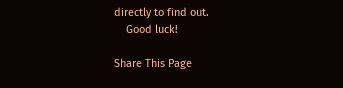directly to find out.
    Good luck!

Share This Page